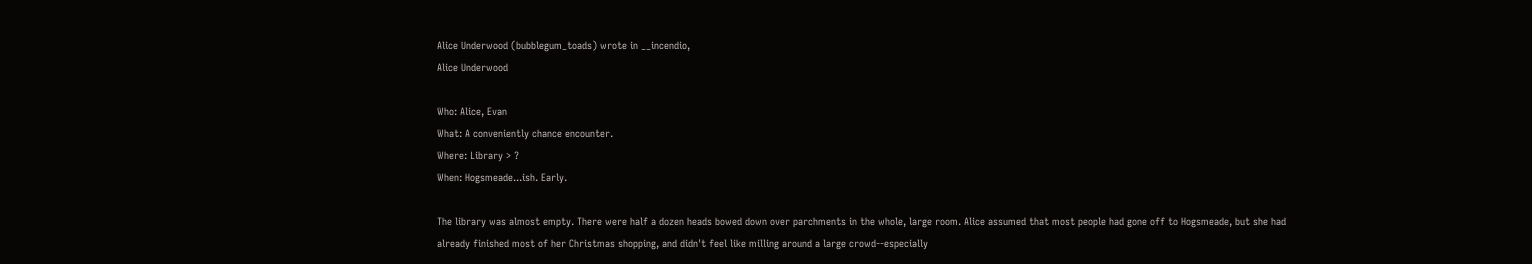Alice Underwood (bubblegum_toads) wrote in __incendio,
Alice Underwood

Who: Alice, Evan
What: A conveniently chance encounter.
Where: Library > ?
When: Hogsmeade...ish. Early.

The library was almost empty. There were half a dozen heads bowed down over parchments in the whole, large room. Alice assumed that most people had gone off to Hogsmeade, but she had already finished most of her Christmas shopping, and didn't feel like milling around a large crowd--especially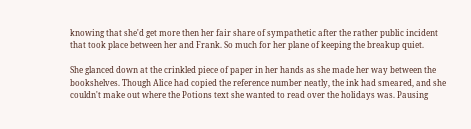knowing that she'd get more then her fair share of sympathetic after the rather public incident that took place between her and Frank. So much for her plane of keeping the breakup quiet.

She glanced down at the crinkled piece of paper in her hands as she made her way between the bookshelves. Though Alice had copied the reference number neatly, the ink had smeared, and she couldn't make out where the Potions text she wanted to read over the holidays was. Pausing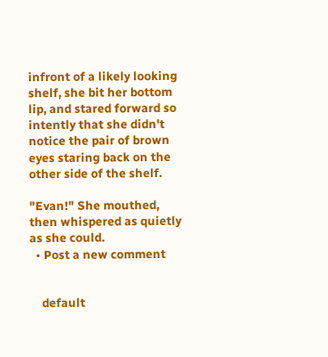infront of a likely looking shelf, she bit her bottom lip, and stared forward so intently that she didn't notice the pair of brown eyes staring back on the other side of the shelf.

"Evan!" She mouthed, then whispered as quietly as she could.
  • Post a new comment


    default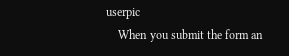userpic
    When you submit the form an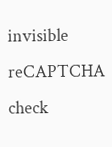invisible reCAPTCHA check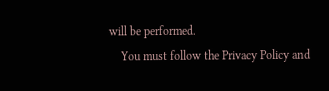will be performed.
    You must follow the Privacy Policy and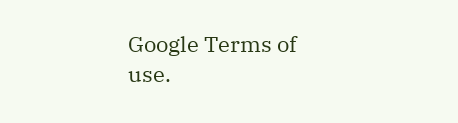Google Terms of use.